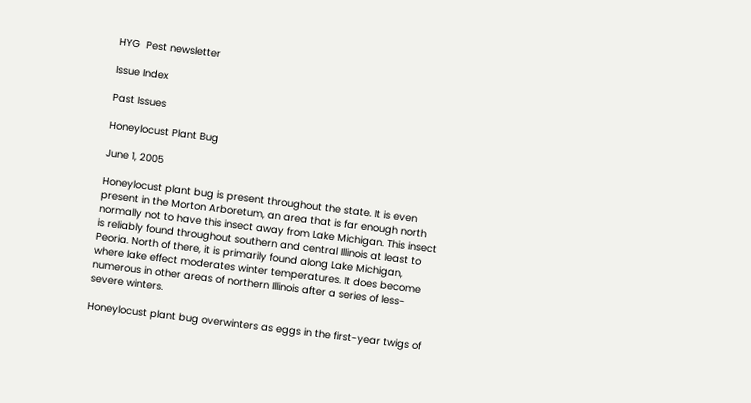HYG  Pest newsletter

Issue Index

Past Issues

Honeylocust Plant Bug

June 1, 2005

Honeylocust plant bug is present throughout the state. It is even present in the Morton Arboretum, an area that is far enough north normally not to have this insect away from Lake Michigan. This insect is reliably found throughout southern and central Illinois at least to Peoria. North of there, it is primarily found along Lake Michigan, where lake effect moderates winter temperatures. It does become numerous in other areas of northern Illinois after a series of less-severe winters.

Honeylocust plant bug overwinters as eggs in the first-year twigs of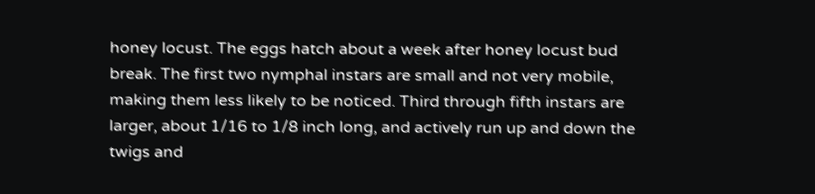honey locust. The eggs hatch about a week after honey locust bud break. The first two nymphal instars are small and not very mobile, making them less likely to be noticed. Third through fifth instars are larger, about 1/16 to 1/8 inch long, and actively run up and down the twigs and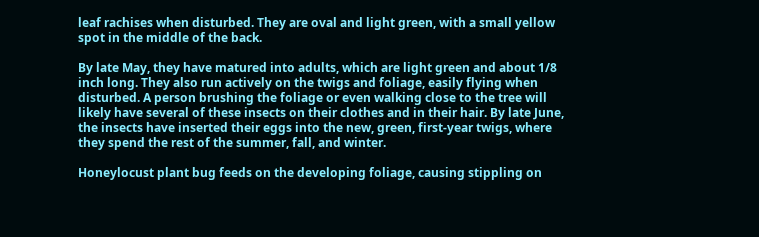leaf rachises when disturbed. They are oval and light green, with a small yellow spot in the middle of the back.

By late May, they have matured into adults, which are light green and about 1/8 inch long. They also run actively on the twigs and foliage, easily flying when disturbed. A person brushing the foliage or even walking close to the tree will likely have several of these insects on their clothes and in their hair. By late June, the insects have inserted their eggs into the new, green, first-year twigs, where they spend the rest of the summer, fall, and winter.

Honeylocust plant bug feeds on the developing foliage, causing stippling on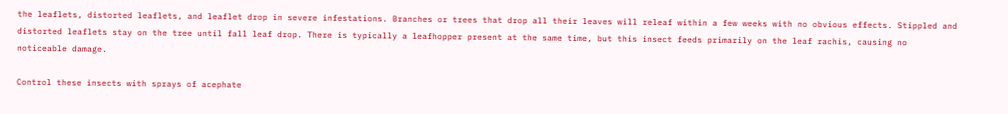the leaflets, distorted leaflets, and leaflet drop in severe infestations. Branches or trees that drop all their leaves will releaf within a few weeks with no obvious effects. Stippled and distorted leaflets stay on the tree until fall leaf drop. There is typically a leafhopper present at the same time, but this insect feeds primarily on the leaf rachis, causing no noticeable damage.

Control these insects with sprays of acephate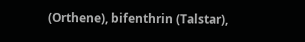(Orthene), bifenthrin (Talstar),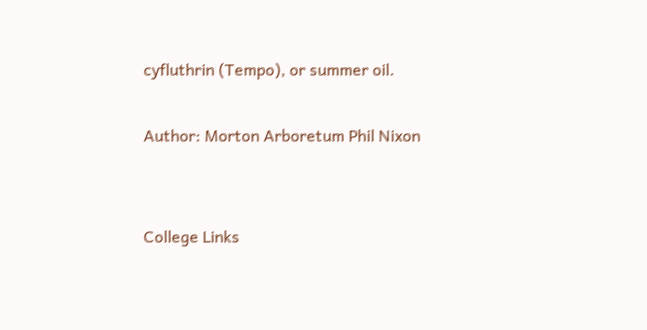cyfluthrin (Tempo), or summer oil.

Author: Morton Arboretum Phil Nixon


College Links